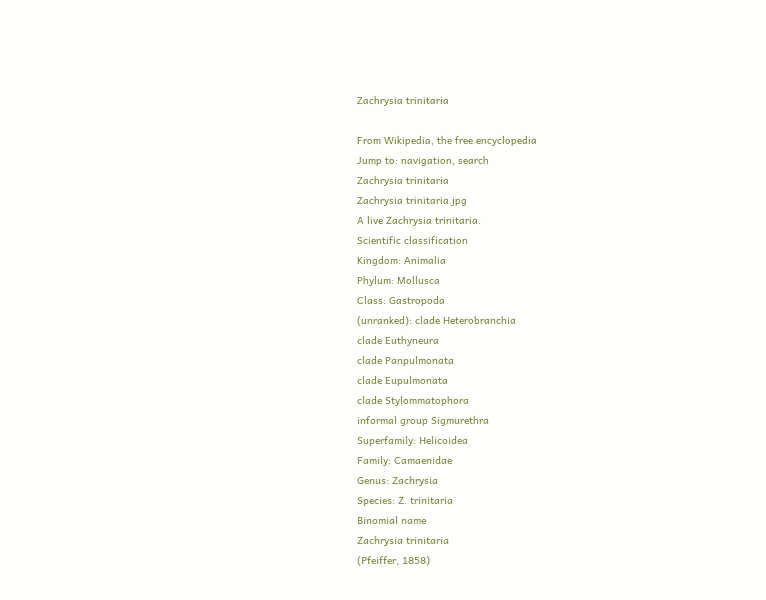Zachrysia trinitaria

From Wikipedia, the free encyclopedia
Jump to: navigation, search
Zachrysia trinitaria
Zachrysia trinitaria.jpg
A live Zachrysia trinitaria.
Scientific classification
Kingdom: Animalia
Phylum: Mollusca
Class: Gastropoda
(unranked): clade Heterobranchia
clade Euthyneura
clade Panpulmonata
clade Eupulmonata
clade Stylommatophora
informal group Sigmurethra
Superfamily: Helicoidea
Family: Camaenidae
Genus: Zachrysia
Species: Z. trinitaria
Binomial name
Zachrysia trinitaria
(Pfeiffer, 1858)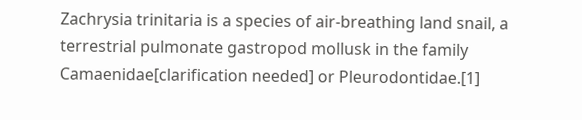Zachrysia trinitaria is a species of air-breathing land snail, a terrestrial pulmonate gastropod mollusk in the family Camaenidae[clarification needed] or Pleurodontidae.[1]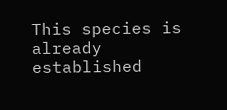This species is already established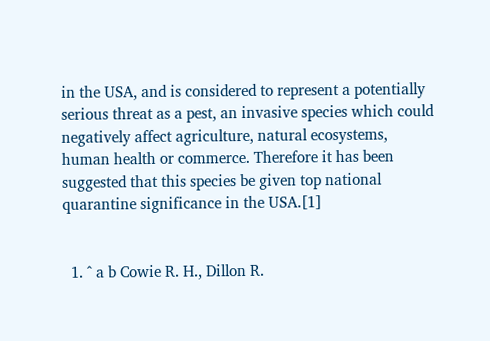in the USA, and is considered to represent a potentially serious threat as a pest, an invasive species which could negatively affect agriculture, natural ecosystems, human health or commerce. Therefore it has been suggested that this species be given top national quarantine significance in the USA.[1]


  1. ^ a b Cowie R. H., Dillon R.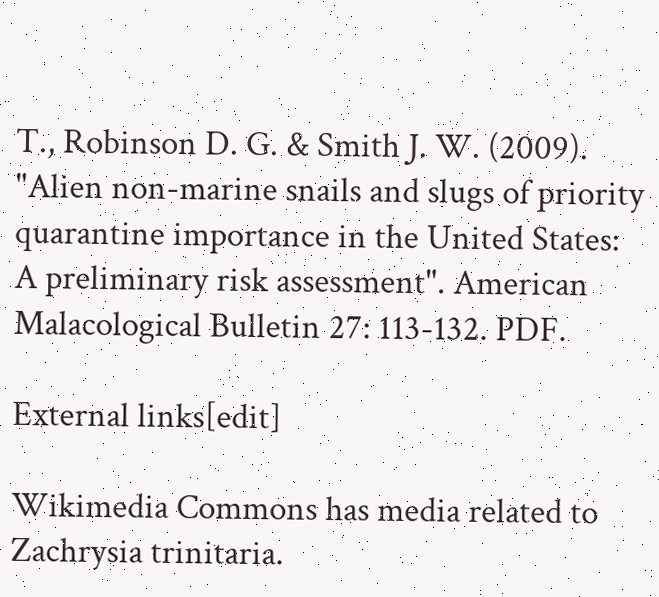T., Robinson D. G. & Smith J. W. (2009). "Alien non-marine snails and slugs of priority quarantine importance in the United States: A preliminary risk assessment". American Malacological Bulletin 27: 113-132. PDF.

External links[edit]

Wikimedia Commons has media related to Zachrysia trinitaria.